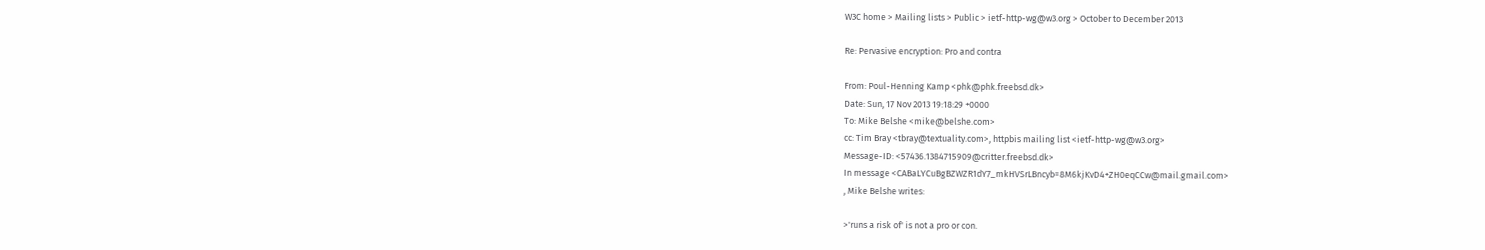W3C home > Mailing lists > Public > ietf-http-wg@w3.org > October to December 2013

Re: Pervasive encryption: Pro and contra

From: Poul-Henning Kamp <phk@phk.freebsd.dk>
Date: Sun, 17 Nov 2013 19:18:29 +0000
To: Mike Belshe <mike@belshe.com>
cc: Tim Bray <tbray@textuality.com>, httpbis mailing list <ietf-http-wg@w3.org>
Message-ID: <57436.1384715909@critter.freebsd.dk>
In message <CABaLYCuBgBZWZR1dY7_mkHVSrLBncyb=8M6kjKvD4+ZH0eqCCw@mail.gmail.com>
, Mike Belshe writes:

>'runs a risk of' is not a pro or con.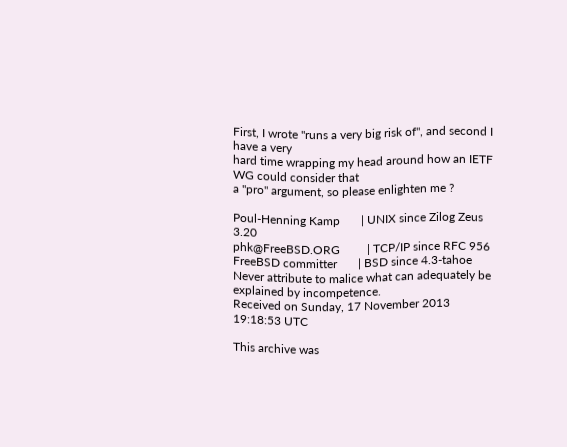First, I wrote "runs a very big risk of", and second I have a very
hard time wrapping my head around how an IETF WG could consider that
a "pro" argument, so please enlighten me ?

Poul-Henning Kamp       | UNIX since Zilog Zeus 3.20
phk@FreeBSD.ORG         | TCP/IP since RFC 956
FreeBSD committer       | BSD since 4.3-tahoe
Never attribute to malice what can adequately be explained by incompetence.
Received on Sunday, 17 November 2013 19:18:53 UTC

This archive was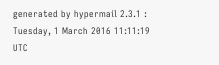generated by hypermail 2.3.1 : Tuesday, 1 March 2016 11:11:19 UTC